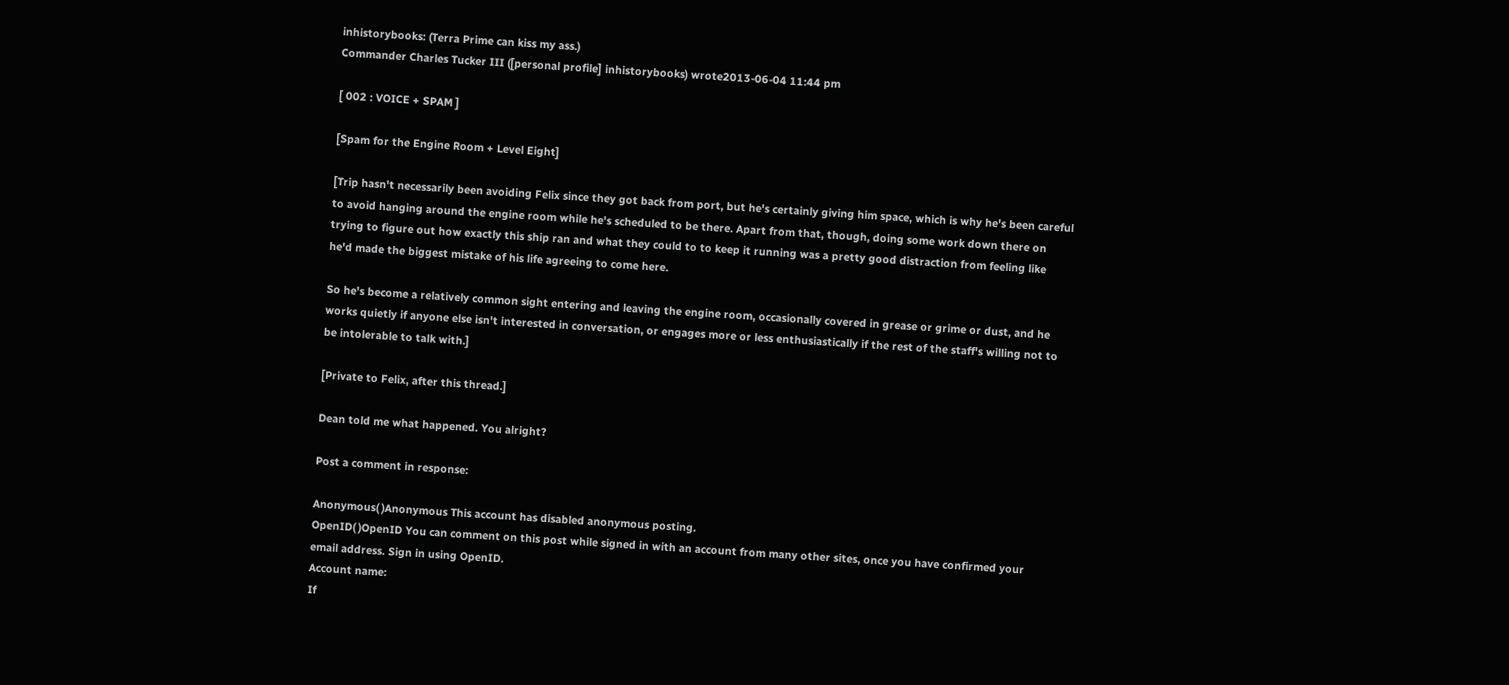inhistorybooks: (Terra Prime can kiss my ass.)
Commander Charles Tucker III ([personal profile] inhistorybooks) wrote2013-06-04 11:44 pm

[ 002 : VOICE + SPAM ]

[Spam for the Engine Room + Level Eight]

[Trip hasn't necessarily been avoiding Felix since they got back from port, but he's certainly giving him space, which is why he's been careful to avoid hanging around the engine room while he's scheduled to be there. Apart from that, though, doing some work down there on trying to figure out how exactly this ship ran and what they could to to keep it running was a pretty good distraction from feeling like he'd made the biggest mistake of his life agreeing to come here.

So he's become a relatively common sight entering and leaving the engine room, occasionally covered in grease or grime or dust, and he works quietly if anyone else isn't interested in conversation, or engages more or less enthusiastically if the rest of the staff's willing not to be intolerable to talk with.]

[Private to Felix, after this thread.]

Dean told me what happened. You alright?

Post a comment in response:

Anonymous( )Anonymous This account has disabled anonymous posting.
OpenID( )OpenID You can comment on this post while signed in with an account from many other sites, once you have confirmed your email address. Sign in using OpenID.
Account name:
If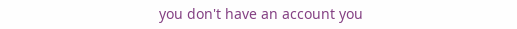you don't have an account you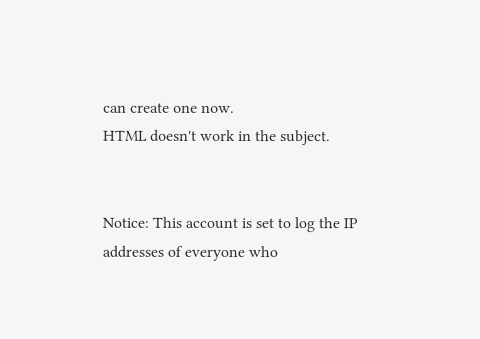can create one now.
HTML doesn't work in the subject.


Notice: This account is set to log the IP addresses of everyone who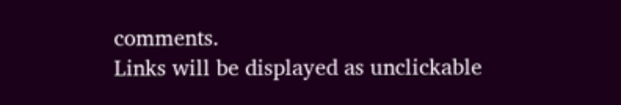comments.
Links will be displayed as unclickable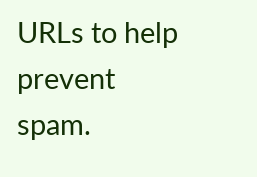URLs to help prevent spam.